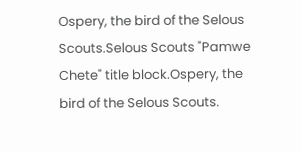Ospery, the bird of the Selous Scouts.Selous Scouts "Pamwe Chete" title block.Ospery, the bird of the Selous Scouts.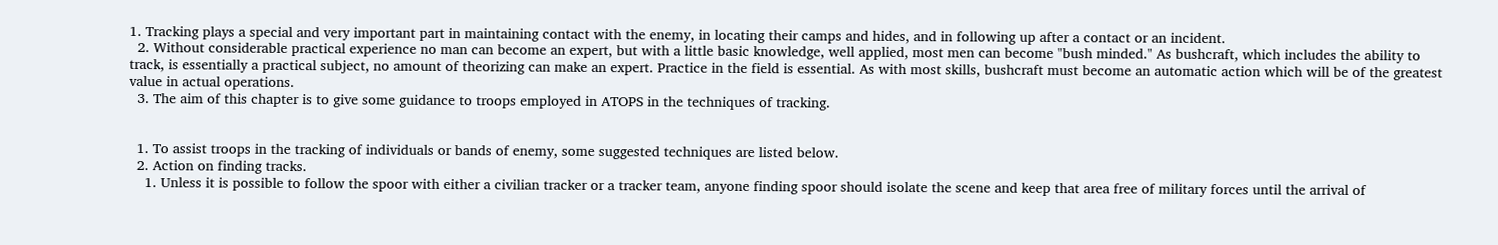1. Tracking plays a special and very important part in maintaining contact with the enemy, in locating their camps and hides, and in following up after a contact or an incident.
  2. Without considerable practical experience no man can become an expert, but with a little basic knowledge, well applied, most men can become "bush minded." As bushcraft, which includes the ability to track, is essentially a practical subject, no amount of theorizing can make an expert. Practice in the field is essential. As with most skills, bushcraft must become an automatic action which will be of the greatest value in actual operations.
  3. The aim of this chapter is to give some guidance to troops employed in ATOPS in the techniques of tracking.


  1. To assist troops in the tracking of individuals or bands of enemy, some suggested techniques are listed below.
  2. Action on finding tracks.
    1. Unless it is possible to follow the spoor with either a civilian tracker or a tracker team, anyone finding spoor should isolate the scene and keep that area free of military forces until the arrival of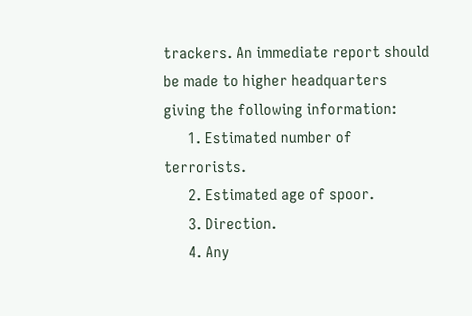trackers. An immediate report should be made to higher headquarters giving the following information:
      1. Estimated number of terrorists.
      2. Estimated age of spoor.
      3. Direction.
      4. Any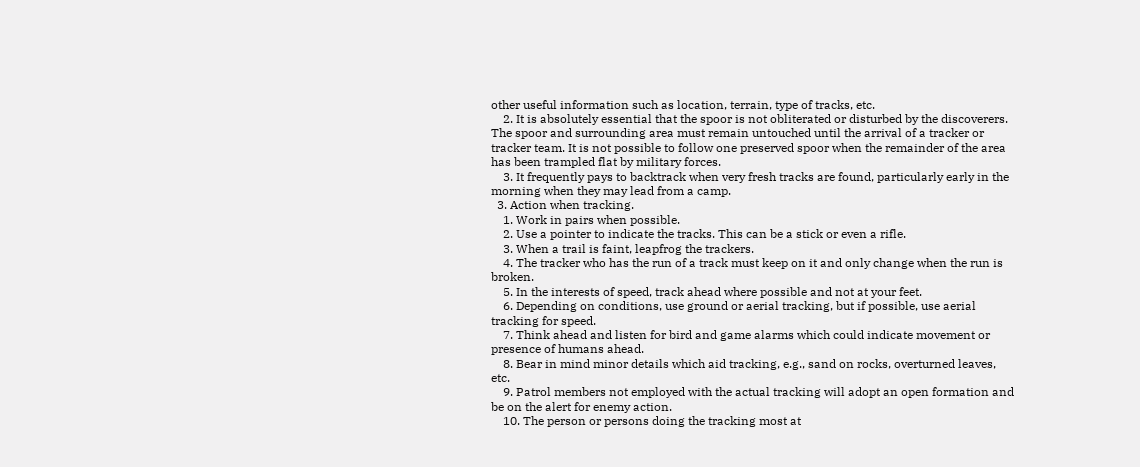other useful information such as location, terrain, type of tracks, etc.
    2. It is absolutely essential that the spoor is not obliterated or disturbed by the discoverers. The spoor and surrounding area must remain untouched until the arrival of a tracker or tracker team. It is not possible to follow one preserved spoor when the remainder of the area has been trampled flat by military forces.
    3. It frequently pays to backtrack when very fresh tracks are found, particularly early in the morning when they may lead from a camp.
  3. Action when tracking.
    1. Work in pairs when possible.
    2. Use a pointer to indicate the tracks. This can be a stick or even a rifle.
    3. When a trail is faint, leapfrog the trackers.
    4. The tracker who has the run of a track must keep on it and only change when the run is broken.
    5. In the interests of speed, track ahead where possible and not at your feet.
    6. Depending on conditions, use ground or aerial tracking, but if possible, use aerial tracking for speed.
    7. Think ahead and listen for bird and game alarms which could indicate movement or presence of humans ahead.
    8. Bear in mind minor details which aid tracking, e.g., sand on rocks, overturned leaves, etc.
    9. Patrol members not employed with the actual tracking will adopt an open formation and be on the alert for enemy action.
    10. The person or persons doing the tracking most at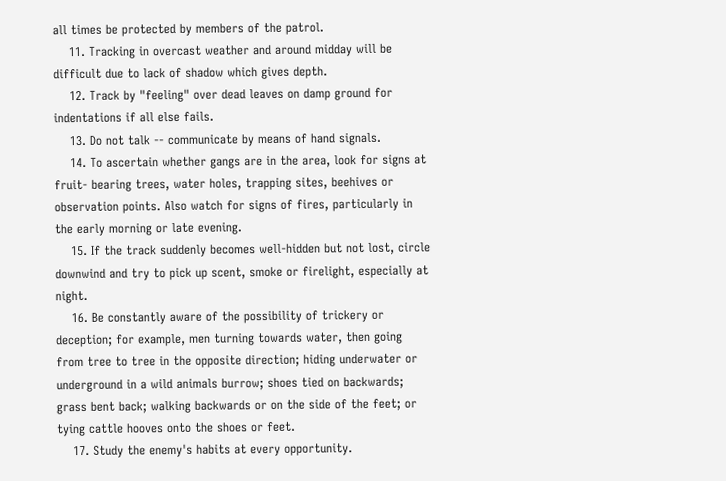all times be protected by members of the patrol.
    11. Tracking in overcast weather and around midday will be difficult due to lack of shadow which gives depth.
    12. Track by "feeling" over dead leaves on damp ground for indentations if all else fails.
    13. Do not talk -- communicate by means of hand signals.
    14. To ascertain whether gangs are in the area, look for signs at fruit- bearing trees, water holes, trapping sites, beehives or observation points. Also watch for signs of fires, particularly in the early morning or late evening.
    15. If the track suddenly becomes well-hidden but not lost, circle downwind and try to pick up scent, smoke or firelight, especially at night.
    16. Be constantly aware of the possibility of trickery or deception; for example, men turning towards water, then going from tree to tree in the opposite direction; hiding underwater or underground in a wild animals burrow; shoes tied on backwards; grass bent back; walking backwards or on the side of the feet; or tying cattle hooves onto the shoes or feet.
    17. Study the enemy's habits at every opportunity.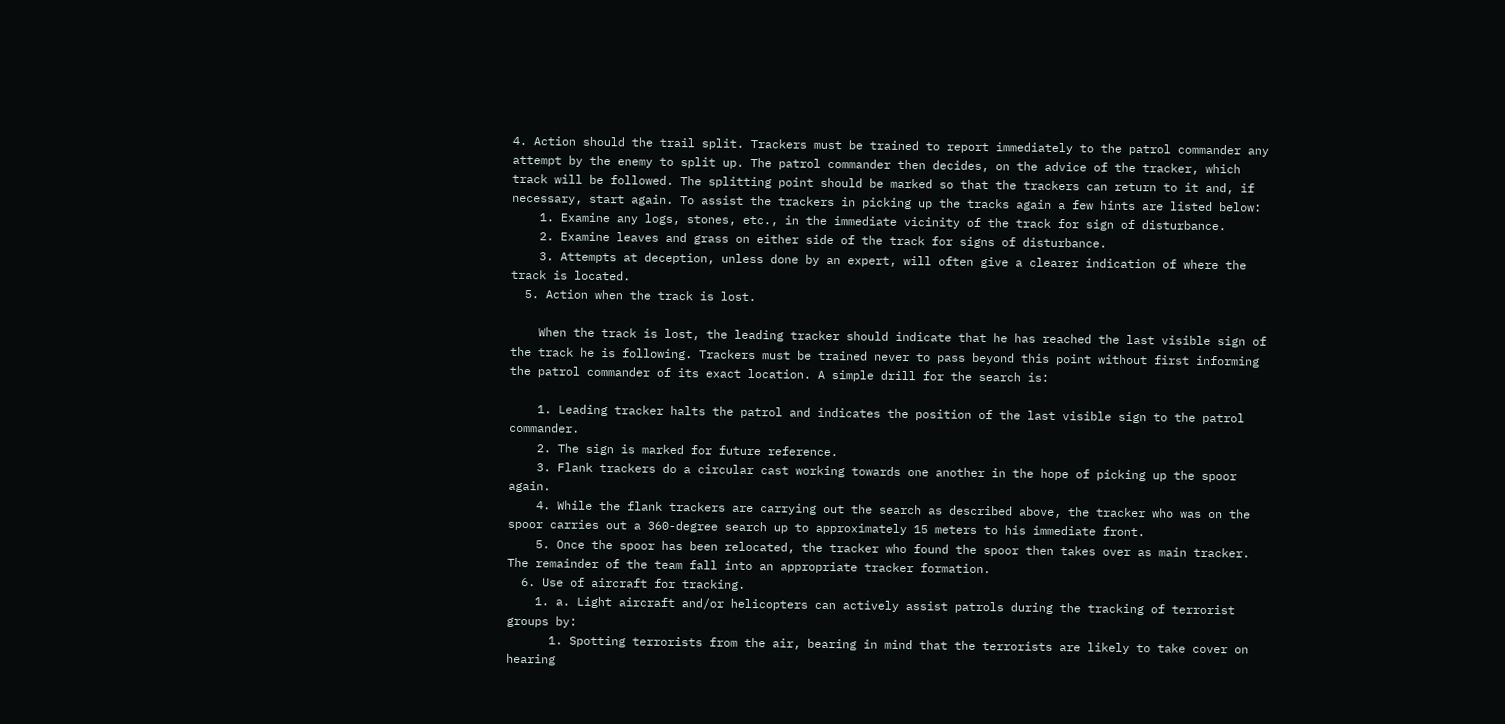4. Action should the trail split. Trackers must be trained to report immediately to the patrol commander any attempt by the enemy to split up. The patrol commander then decides, on the advice of the tracker, which track will be followed. The splitting point should be marked so that the trackers can return to it and, if necessary, start again. To assist the trackers in picking up the tracks again a few hints are listed below:
    1. Examine any logs, stones, etc., in the immediate vicinity of the track for sign of disturbance.
    2. Examine leaves and grass on either side of the track for signs of disturbance.
    3. Attempts at deception, unless done by an expert, will often give a clearer indication of where the track is located.
  5. Action when the track is lost.

    When the track is lost, the leading tracker should indicate that he has reached the last visible sign of the track he is following. Trackers must be trained never to pass beyond this point without first informing the patrol commander of its exact location. A simple drill for the search is:

    1. Leading tracker halts the patrol and indicates the position of the last visible sign to the patrol commander.
    2. The sign is marked for future reference.
    3. Flank trackers do a circular cast working towards one another in the hope of picking up the spoor again.
    4. While the flank trackers are carrying out the search as described above, the tracker who was on the spoor carries out a 360-degree search up to approximately 15 meters to his immediate front.
    5. Once the spoor has been relocated, the tracker who found the spoor then takes over as main tracker. The remainder of the team fall into an appropriate tracker formation.
  6. Use of aircraft for tracking.
    1. a. Light aircraft and/or helicopters can actively assist patrols during the tracking of terrorist groups by:
      1. Spotting terrorists from the air, bearing in mind that the terrorists are likely to take cover on hearing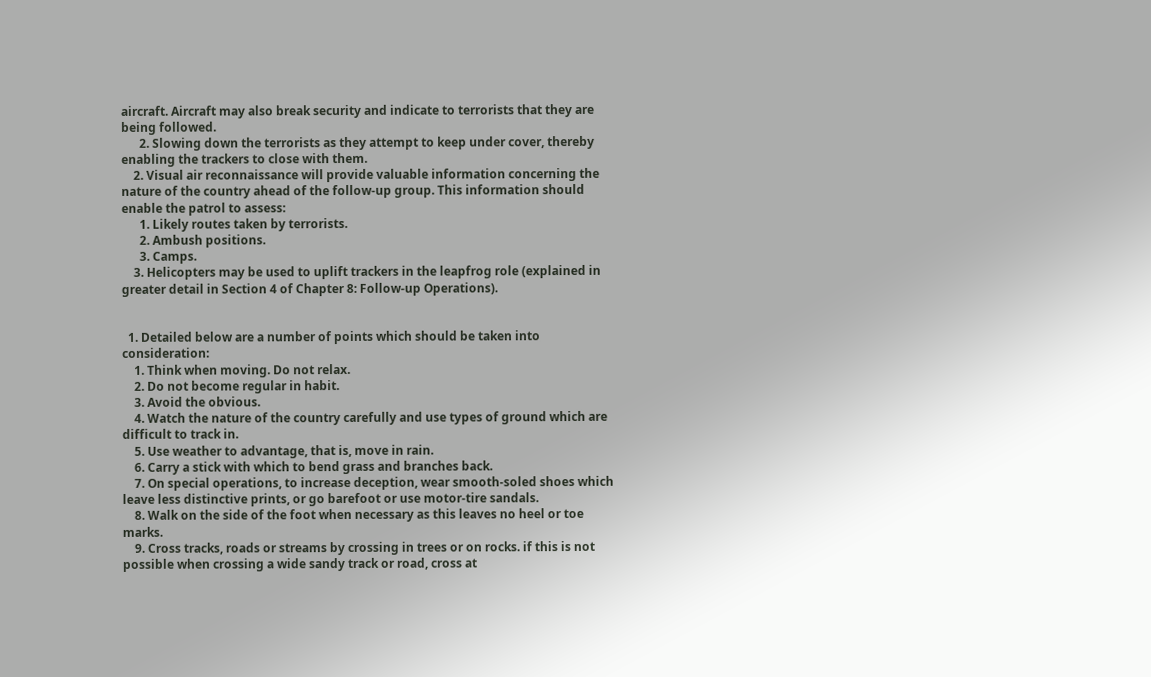aircraft. Aircraft may also break security and indicate to terrorists that they are being followed.
      2. Slowing down the terrorists as they attempt to keep under cover, thereby enabling the trackers to close with them.
    2. Visual air reconnaissance will provide valuable information concerning the nature of the country ahead of the follow-up group. This information should enable the patrol to assess:
      1. Likely routes taken by terrorists.
      2. Ambush positions.
      3. Camps.
    3. Helicopters may be used to uplift trackers in the leapfrog role (explained in greater detail in Section 4 of Chapter 8: Follow-up Operations).


  1. Detailed below are a number of points which should be taken into consideration:
    1. Think when moving. Do not relax.
    2. Do not become regular in habit.
    3. Avoid the obvious.
    4. Watch the nature of the country carefully and use types of ground which are difficult to track in.
    5. Use weather to advantage, that is, move in rain.
    6. Carry a stick with which to bend grass and branches back.
    7. On special operations, to increase deception, wear smooth-soled shoes which leave less distinctive prints, or go barefoot or use motor-tire sandals.
    8. Walk on the side of the foot when necessary as this leaves no heel or toe marks.
    9. Cross tracks, roads or streams by crossing in trees or on rocks. if this is not possible when crossing a wide sandy track or road, cross at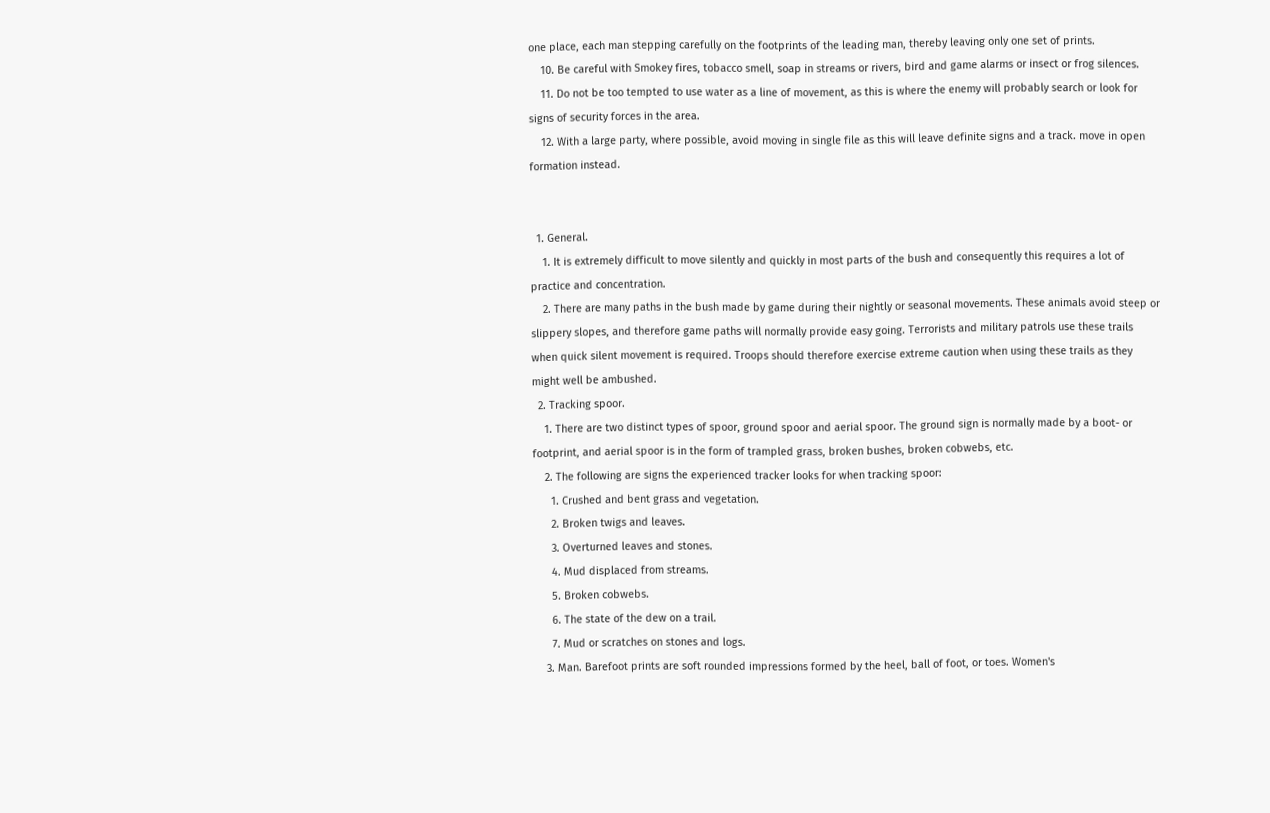one place, each man stepping carefully on the footprints of the leading man, thereby leaving only one set of prints.
    10. Be careful with Smokey fires, tobacco smell, soap in streams or rivers, bird and game alarms or insect or frog silences.
    11. Do not be too tempted to use water as a line of movement, as this is where the enemy will probably search or look for signs of security forces in the area.
    12. With a large party, where possible, avoid moving in single file as this will leave definite signs and a track. move in open formation instead.


  1. General.
    1. It is extremely difficult to move silently and quickly in most parts of the bush and consequently this requires a lot of practice and concentration.
    2. There are many paths in the bush made by game during their nightly or seasonal movements. These animals avoid steep or slippery slopes, and therefore game paths will normally provide easy going. Terrorists and military patrols use these trails when quick silent movement is required. Troops should therefore exercise extreme caution when using these trails as they might well be ambushed.
  2. Tracking spoor.
    1. There are two distinct types of spoor, ground spoor and aerial spoor. The ground sign is normally made by a boot- or footprint, and aerial spoor is in the form of trampled grass, broken bushes, broken cobwebs, etc.
    2. The following are signs the experienced tracker looks for when tracking spoor:
      1. Crushed and bent grass and vegetation.
      2. Broken twigs and leaves.
      3. Overturned leaves and stones.
      4. Mud displaced from streams.
      5. Broken cobwebs.
      6. The state of the dew on a trail.
      7. Mud or scratches on stones and logs.
    3. Man. Barefoot prints are soft rounded impressions formed by the heel, ball of foot, or toes. Women's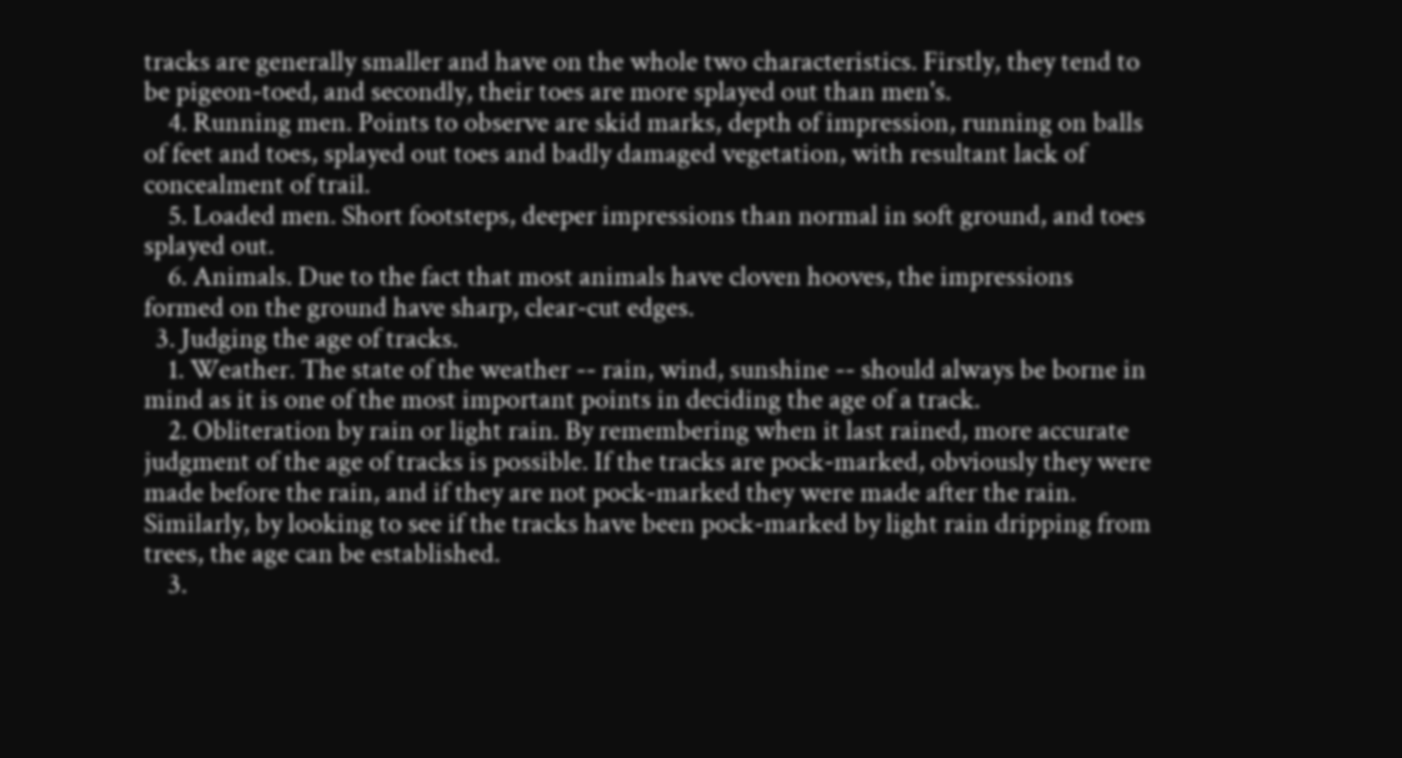tracks are generally smaller and have on the whole two characteristics. Firstly, they tend to be pigeon-toed, and secondly, their toes are more splayed out than men's.
    4. Running men. Points to observe are skid marks, depth of impression, running on balls of feet and toes, splayed out toes and badly damaged vegetation, with resultant lack of concealment of trail.
    5. Loaded men. Short footsteps, deeper impressions than normal in soft ground, and toes splayed out.
    6. Animals. Due to the fact that most animals have cloven hooves, the impressions formed on the ground have sharp, clear-cut edges.
  3. Judging the age of tracks.
    1. Weather. The state of the weather -- rain, wind, sunshine -- should always be borne in mind as it is one of the most important points in deciding the age of a track.
    2. Obliteration by rain or light rain. By remembering when it last rained, more accurate judgment of the age of tracks is possible. If the tracks are pock-marked, obviously they were made before the rain, and if they are not pock-marked they were made after the rain. Similarly, by looking to see if the tracks have been pock-marked by light rain dripping from trees, the age can be established.
    3.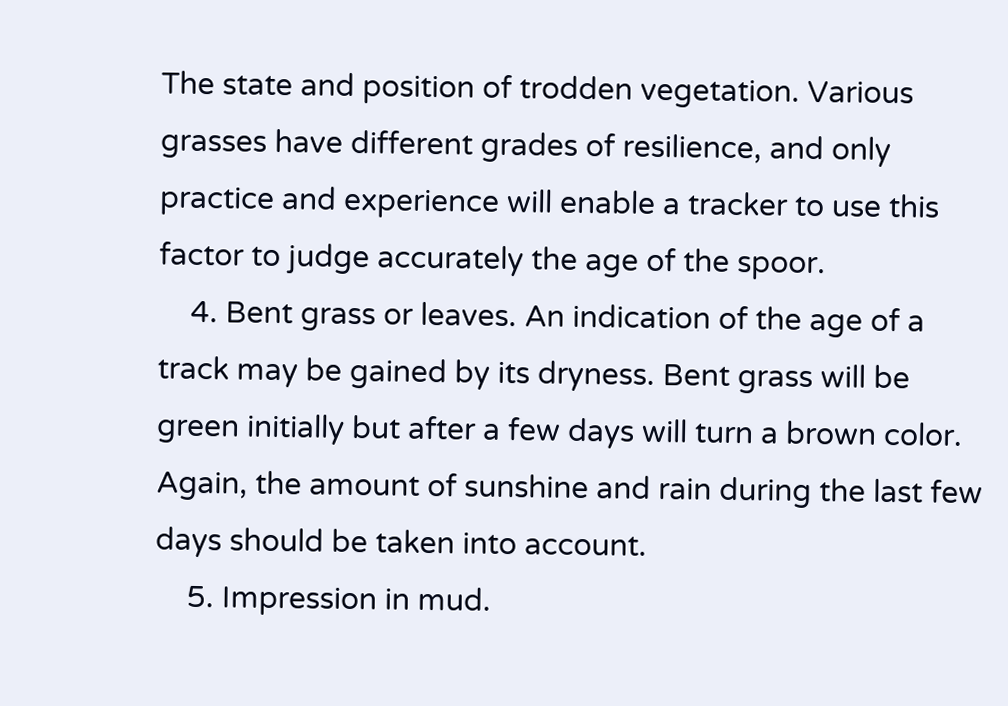The state and position of trodden vegetation. Various grasses have different grades of resilience, and only practice and experience will enable a tracker to use this factor to judge accurately the age of the spoor.
    4. Bent grass or leaves. An indication of the age of a track may be gained by its dryness. Bent grass will be green initially but after a few days will turn a brown color. Again, the amount of sunshine and rain during the last few days should be taken into account.
    5. Impression in mud.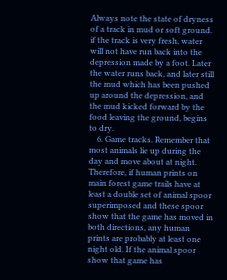Always note the state of dryness of a track in mud or soft ground. if the track is very fresh, water will not have run back into the depression made by a foot. Later the water runs back, and later still the mud which has been pushed up around the depression, and the mud kicked forward by the food leaving the ground, begins to dry.
    6. Game tracks. Remember that most animals lie up during the day and move about at night. Therefore, if human prints on main forest game trails have at least a double set of animal spoor superimposed and these spoor show that the game has moved in both directions, any human prints are probably at least one night old. If the animal spoor show that game has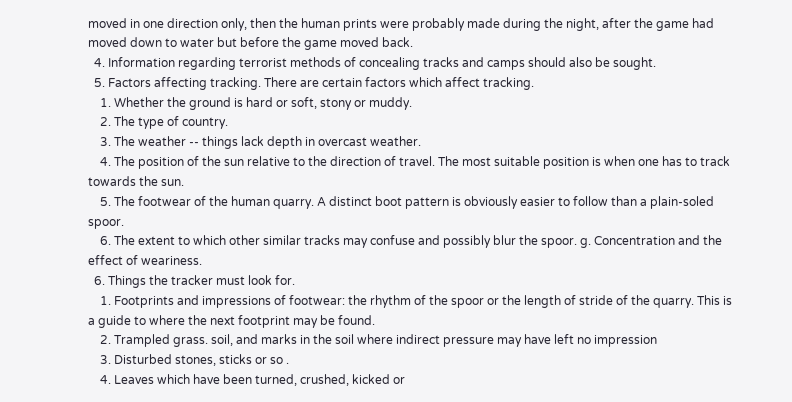moved in one direction only, then the human prints were probably made during the night, after the game had moved down to water but before the game moved back.
  4. Information regarding terrorist methods of concealing tracks and camps should also be sought.
  5. Factors affecting tracking. There are certain factors which affect tracking.
    1. Whether the ground is hard or soft, stony or muddy.
    2. The type of country.
    3. The weather -- things lack depth in overcast weather.
    4. The position of the sun relative to the direction of travel. The most suitable position is when one has to track towards the sun.
    5. The footwear of the human quarry. A distinct boot pattern is obviously easier to follow than a plain-soled spoor.
    6. The extent to which other similar tracks may confuse and possibly blur the spoor. g. Concentration and the effect of weariness.
  6. Things the tracker must look for.
    1. Footprints and impressions of footwear: the rhythm of the spoor or the length of stride of the quarry. This is a guide to where the next footprint may be found.
    2. Trampled grass. soil, and marks in the soil where indirect pressure may have left no impression
    3. Disturbed stones, sticks or so .
    4. Leaves which have been turned, crushed, kicked or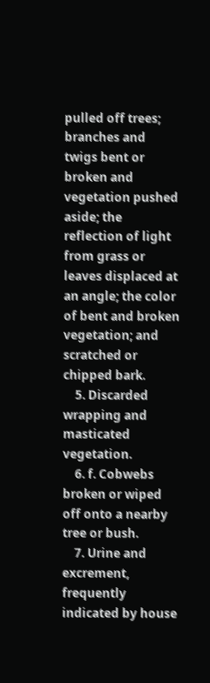pulled off trees; branches and twigs bent or broken and vegetation pushed aside; the reflection of light from grass or leaves displaced at an angle; the color of bent and broken vegetation; and scratched or chipped bark.
    5. Discarded wrapping and masticated vegetation.
    6. f. Cobwebs broken or wiped off onto a nearby tree or bush.
    7. Urine and excrement, frequently indicated by house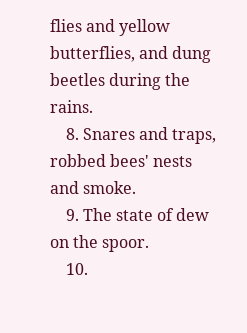flies and yellow butterflies, and dung beetles during the rains.
    8. Snares and traps, robbed bees' nests and smoke.
    9. The state of dew on the spoor.
    10.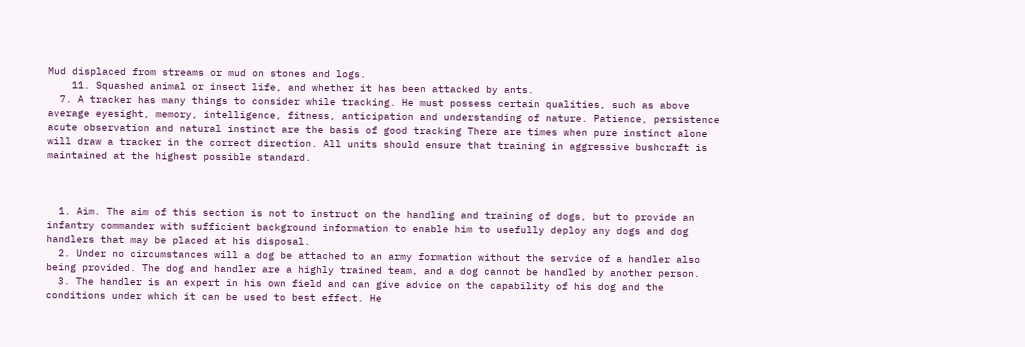Mud displaced from streams or mud on stones and logs.
    11. Squashed animal or insect life, and whether it has been attacked by ants.
  7. A tracker has many things to consider while tracking. He must possess certain qualities, such as above average eyesight, memory, intelligence, fitness, anticipation and understanding of nature. Patience, persistence acute observation and natural instinct are the basis of good tracking There are times when pure instinct alone will draw a tracker in the correct direction. All units should ensure that training in aggressive bushcraft is maintained at the highest possible standard.



  1. Aim. The aim of this section is not to instruct on the handling and training of dogs, but to provide an infantry commander with sufficient background information to enable him to usefully deploy any dogs and dog handlers that may be placed at his disposal.
  2. Under no circumstances will a dog be attached to an army formation without the service of a handler also being provided. The dog and handler are a highly trained team, and a dog cannot be handled by another person.
  3. The handler is an expert in his own field and can give advice on the capability of his dog and the conditions under which it can be used to best effect. He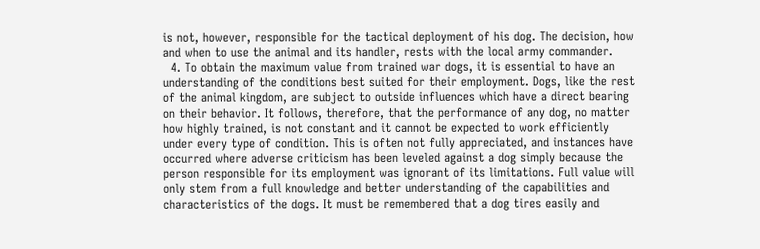is not, however, responsible for the tactical deployment of his dog. The decision, how and when to use the animal and its handler, rests with the local army commander.
  4. To obtain the maximum value from trained war dogs, it is essential to have an understanding of the conditions best suited for their employment. Dogs, like the rest of the animal kingdom, are subject to outside influences which have a direct bearing on their behavior. It follows, therefore, that the performance of any dog, no matter how highly trained, is not constant and it cannot be expected to work efficiently under every type of condition. This is often not fully appreciated, and instances have occurred where adverse criticism has been leveled against a dog simply because the person responsible for its employment was ignorant of its limitations. Full value will only stem from a full knowledge and better understanding of the capabilities and characteristics of the dogs. It must be remembered that a dog tires easily and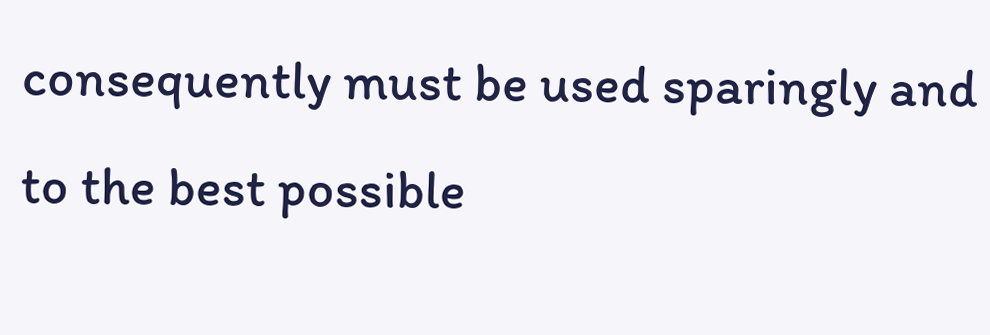consequently must be used sparingly and to the best possible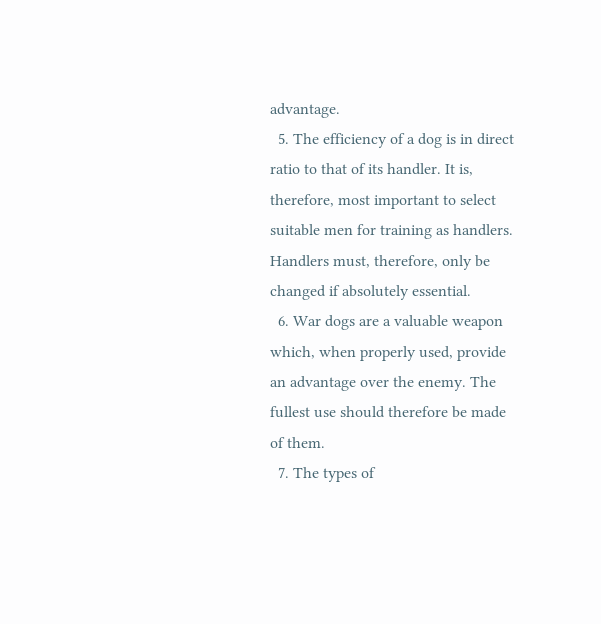advantage.
  5. The efficiency of a dog is in direct ratio to that of its handler. It is, therefore, most important to select suitable men for training as handlers. Handlers must, therefore, only be changed if absolutely essential.
  6. War dogs are a valuable weapon which, when properly used, provide an advantage over the enemy. The fullest use should therefore be made of them.
  7. The types of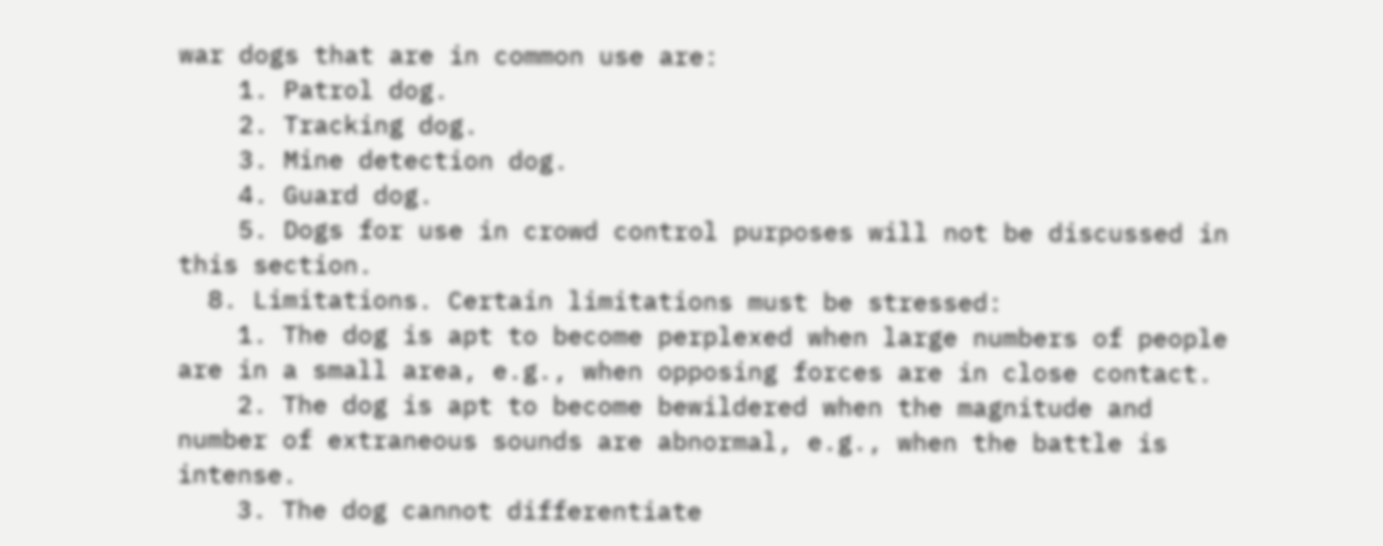war dogs that are in common use are:
    1. Patrol dog.
    2. Tracking dog.
    3. Mine detection dog.
    4. Guard dog.
    5. Dogs for use in crowd control purposes will not be discussed in this section.
  8. Limitations. Certain limitations must be stressed:
    1. The dog is apt to become perplexed when large numbers of people are in a small area, e.g., when opposing forces are in close contact.
    2. The dog is apt to become bewildered when the magnitude and number of extraneous sounds are abnormal, e.g., when the battle is intense.
    3. The dog cannot differentiate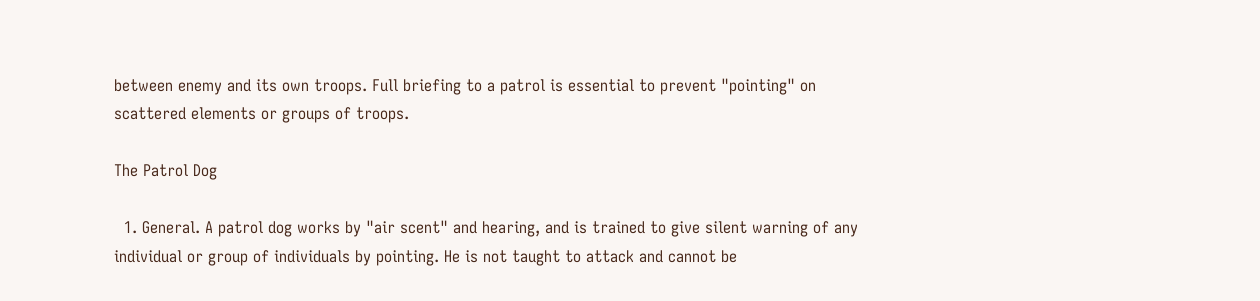between enemy and its own troops. Full briefing to a patrol is essential to prevent "pointing" on scattered elements or groups of troops.

The Patrol Dog

  1. General. A patrol dog works by "air scent" and hearing, and is trained to give silent warning of any individual or group of individuals by pointing. He is not taught to attack and cannot be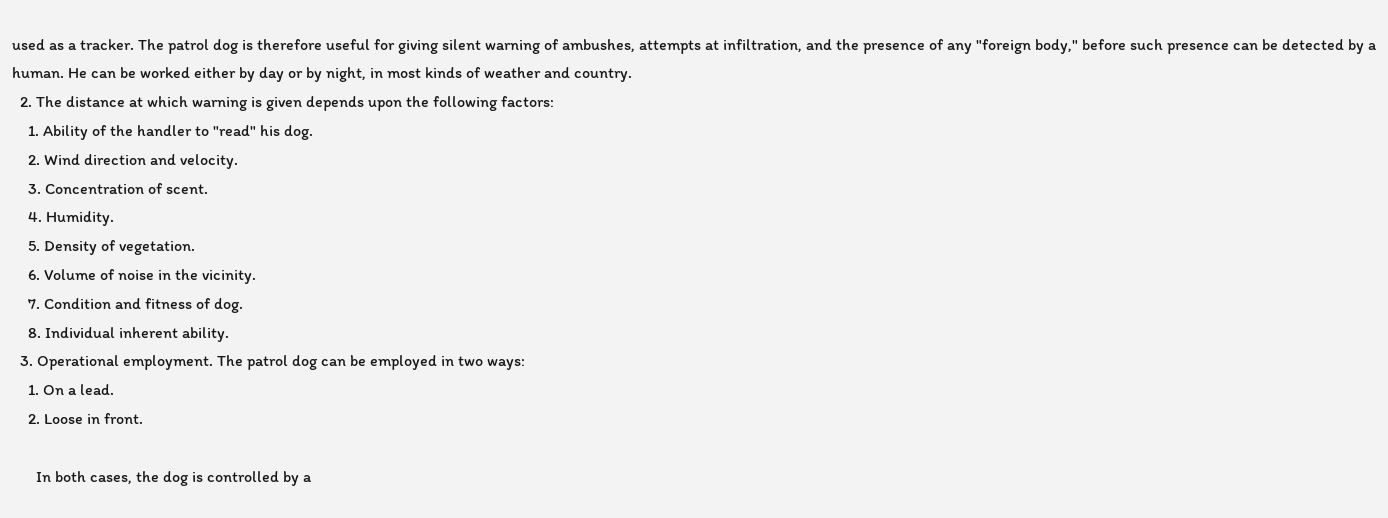used as a tracker. The patrol dog is therefore useful for giving silent warning of ambushes, attempts at infiltration, and the presence of any "foreign body," before such presence can be detected by a human. He can be worked either by day or by night, in most kinds of weather and country.
  2. The distance at which warning is given depends upon the following factors:
    1. Ability of the handler to "read" his dog.
    2. Wind direction and velocity.
    3. Concentration of scent.
    4. Humidity.
    5. Density of vegetation.
    6. Volume of noise in the vicinity.
    7. Condition and fitness of dog.
    8. Individual inherent ability.
  3. Operational employment. The patrol dog can be employed in two ways:
    1. On a lead.
    2. Loose in front.

      In both cases, the dog is controlled by a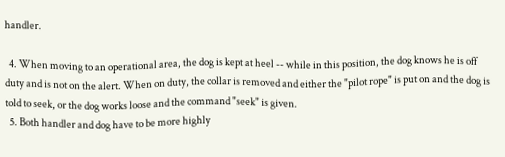handler.

  4. When moving to an operational area, the dog is kept at heel -- while in this position, the dog knows he is off duty and is not on the alert. When on duty, the collar is removed and either the "pilot rope" is put on and the dog is told to seek, or the dog works loose and the command "seek" is given.
  5. Both handler and dog have to be more highly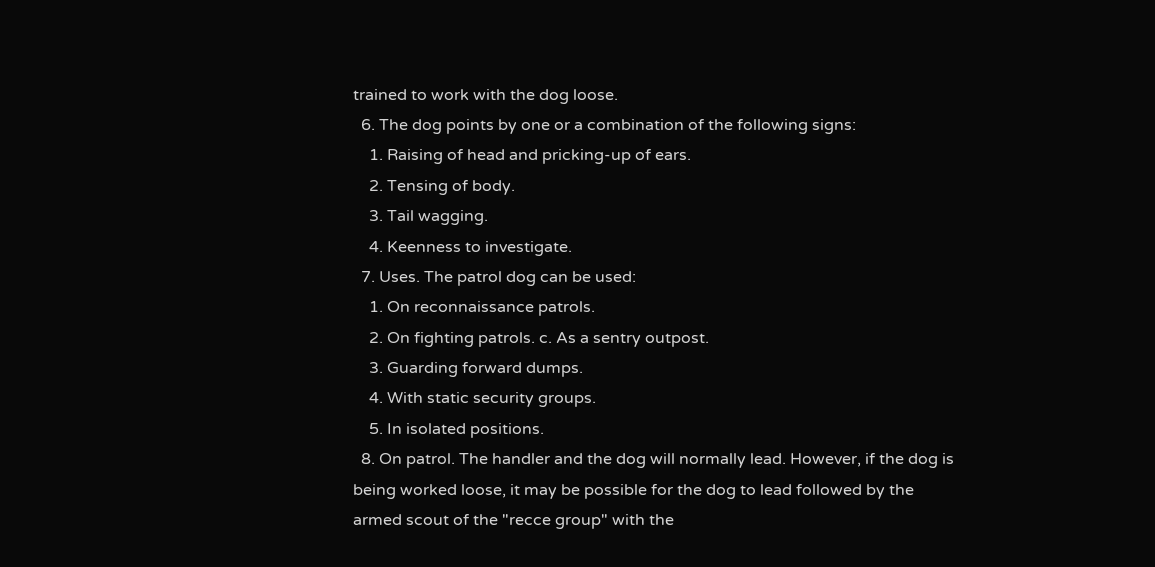trained to work with the dog loose.
  6. The dog points by one or a combination of the following signs:
    1. Raising of head and pricking-up of ears.
    2. Tensing of body.
    3. Tail wagging.
    4. Keenness to investigate.
  7. Uses. The patrol dog can be used:
    1. On reconnaissance patrols.
    2. On fighting patrols. c. As a sentry outpost.
    3. Guarding forward dumps.
    4. With static security groups.
    5. In isolated positions.
  8. On patrol. The handler and the dog will normally lead. However, if the dog is being worked loose, it may be possible for the dog to lead followed by the armed scout of the "recce group" with the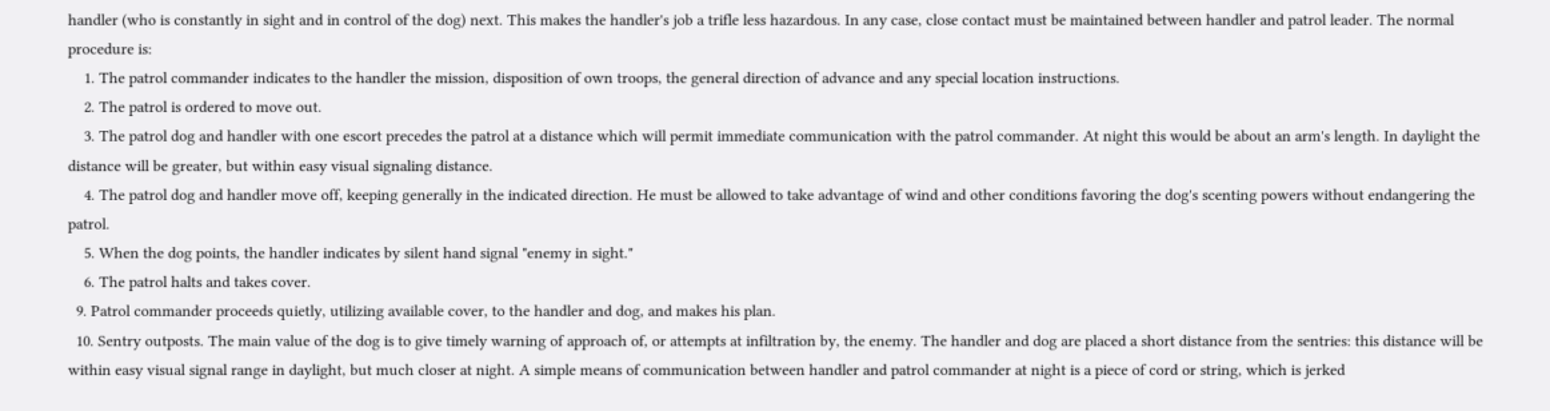handler (who is constantly in sight and in control of the dog) next. This makes the handler's job a trifle less hazardous. In any case, close contact must be maintained between handler and patrol leader. The normal procedure is:
    1. The patrol commander indicates to the handler the mission, disposition of own troops, the general direction of advance and any special location instructions.
    2. The patrol is ordered to move out.
    3. The patrol dog and handler with one escort precedes the patrol at a distance which will permit immediate communication with the patrol commander. At night this would be about an arm's length. In daylight the distance will be greater, but within easy visual signaling distance.
    4. The patrol dog and handler move off, keeping generally in the indicated direction. He must be allowed to take advantage of wind and other conditions favoring the dog's scenting powers without endangering the patrol.
    5. When the dog points, the handler indicates by silent hand signal "enemy in sight."
    6. The patrol halts and takes cover.
  9. Patrol commander proceeds quietly, utilizing available cover, to the handler and dog, and makes his plan.
  10. Sentry outposts. The main value of the dog is to give timely warning of approach of, or attempts at infiltration by, the enemy. The handler and dog are placed a short distance from the sentries: this distance will be within easy visual signal range in daylight, but much closer at night. A simple means of communication between handler and patrol commander at night is a piece of cord or string, which is jerked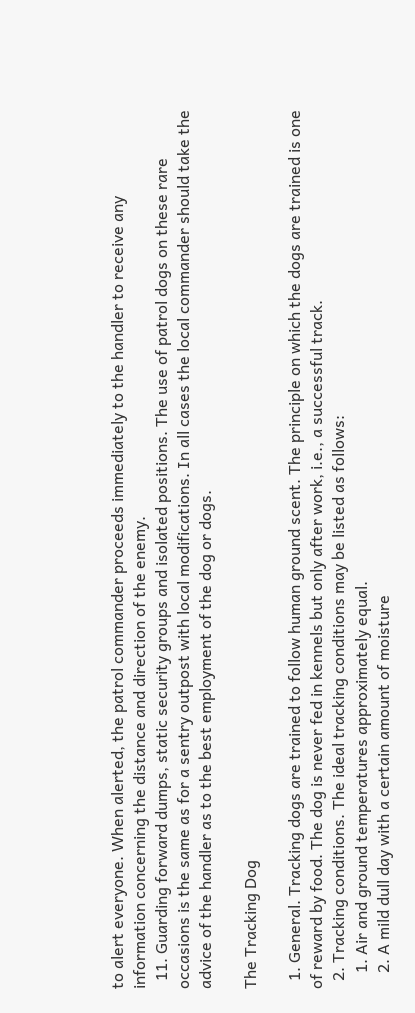to alert everyone. When alerted, the patrol commander proceeds immediately to the handler to receive any information concerning the distance and direction of the enemy.
  11. Guarding forward dumps, static security groups and isolated positions. The use of patrol dogs on these rare occasions is the same as for a sentry outpost with local modifications. In all cases the local commander should take the advice of the handler as to the best employment of the dog or dogs.

The Tracking Dog

  1. General. Tracking dogs are trained to follow human ground scent. The principle on which the dogs are trained is one of reward by food. The dog is never fed in kennels but only after work, i.e., a successful track.
  2. Tracking conditions. The ideal tracking conditions may be listed as follows:
    1. Air and ground temperatures approximately equal.
    2. A mild dull day with a certain amount of moisture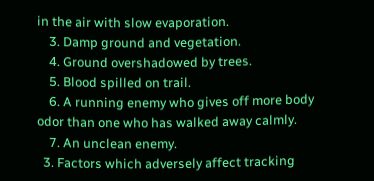in the air with slow evaporation.
    3. Damp ground and vegetation.
    4. Ground overshadowed by trees.
    5. Blood spilled on trail.
    6. A running enemy who gives off more body odor than one who has walked away calmly.
    7. An unclean enemy.
  3. Factors which adversely affect tracking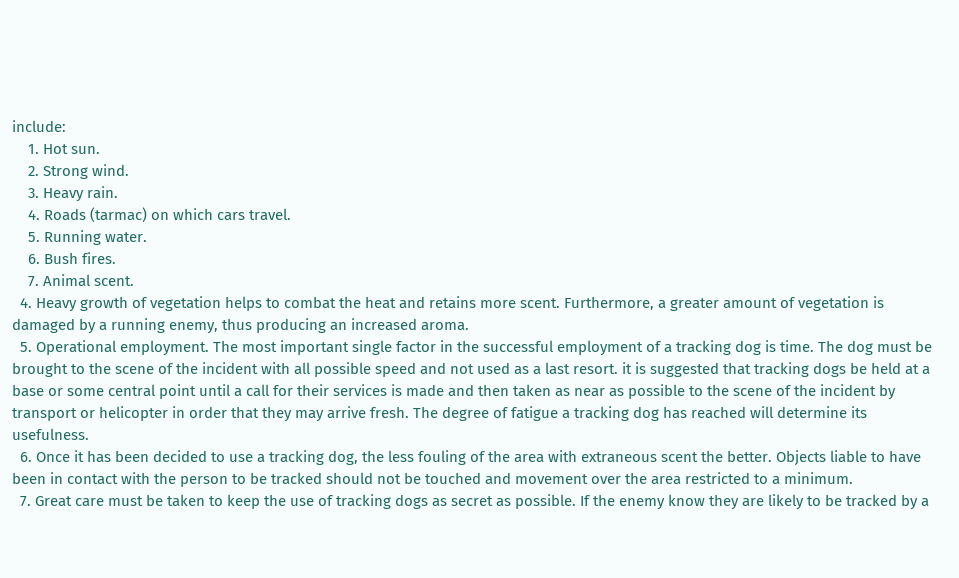include:
    1. Hot sun.
    2. Strong wind.
    3. Heavy rain.
    4. Roads (tarmac) on which cars travel.
    5. Running water.
    6. Bush fires.
    7. Animal scent.
  4. Heavy growth of vegetation helps to combat the heat and retains more scent. Furthermore, a greater amount of vegetation is damaged by a running enemy, thus producing an increased aroma.
  5. Operational employment. The most important single factor in the successful employment of a tracking dog is time. The dog must be brought to the scene of the incident with all possible speed and not used as a last resort. it is suggested that tracking dogs be held at a base or some central point until a call for their services is made and then taken as near as possible to the scene of the incident by transport or helicopter in order that they may arrive fresh. The degree of fatigue a tracking dog has reached will determine its usefulness.
  6. Once it has been decided to use a tracking dog, the less fouling of the area with extraneous scent the better. Objects liable to have been in contact with the person to be tracked should not be touched and movement over the area restricted to a minimum.
  7. Great care must be taken to keep the use of tracking dogs as secret as possible. If the enemy know they are likely to be tracked by a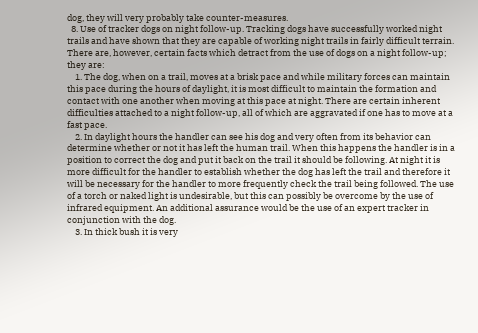dog, they will very probably take counter-measures.
  8. Use of tracker dogs on night follow-up. Tracking dogs have successfully worked night trails and have shown that they are capable of working night trails in fairly difficult terrain. There are, however, certain facts which detract from the use of dogs on a night follow-up; they are:
    1. The dog, when on a trail, moves at a brisk pace and while military forces can maintain this pace during the hours of daylight, it is most difficult to maintain the formation and contact with one another when moving at this pace at night. There are certain inherent difficulties attached to a night follow-up, all of which are aggravated if one has to move at a fast pace.
    2. In daylight hours the handler can see his dog and very often from its behavior can determine whether or not it has left the human trail. When this happens the handler is in a position to correct the dog and put it back on the trail it should be following. At night it is more difficult for the handler to establish whether the dog has left the trail and therefore it will be necessary for the handler to more frequently check the trail being followed. The use of a torch or naked light is undesirable, but this can possibly be overcome by the use of infrared equipment. An additional assurance would be the use of an expert tracker in conjunction with the dog.
    3. In thick bush it is very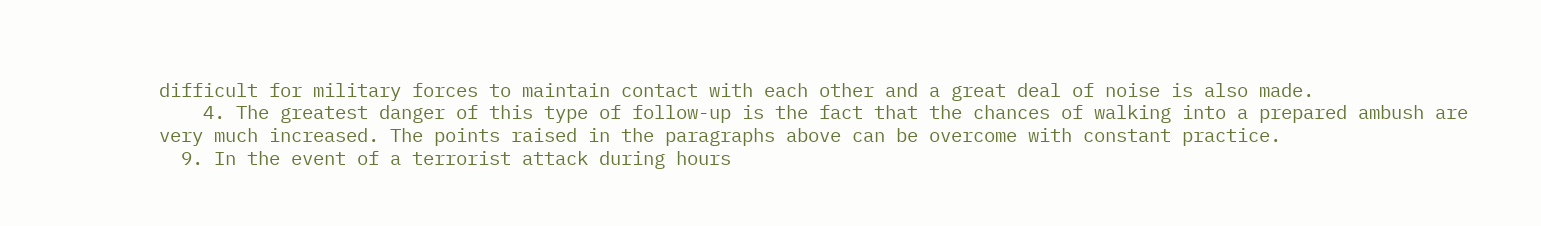difficult for military forces to maintain contact with each other and a great deal of noise is also made.
    4. The greatest danger of this type of follow-up is the fact that the chances of walking into a prepared ambush are very much increased. The points raised in the paragraphs above can be overcome with constant practice.
  9. In the event of a terrorist attack during hours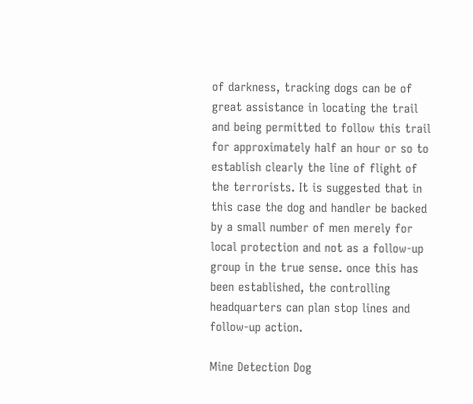of darkness, tracking dogs can be of great assistance in locating the trail and being permitted to follow this trail for approximately half an hour or so to establish clearly the line of flight of the terrorists. It is suggested that in this case the dog and handler be backed by a small number of men merely for local protection and not as a follow-up group in the true sense. once this has been established, the controlling headquarters can plan stop lines and follow-up action.

Mine Detection Dog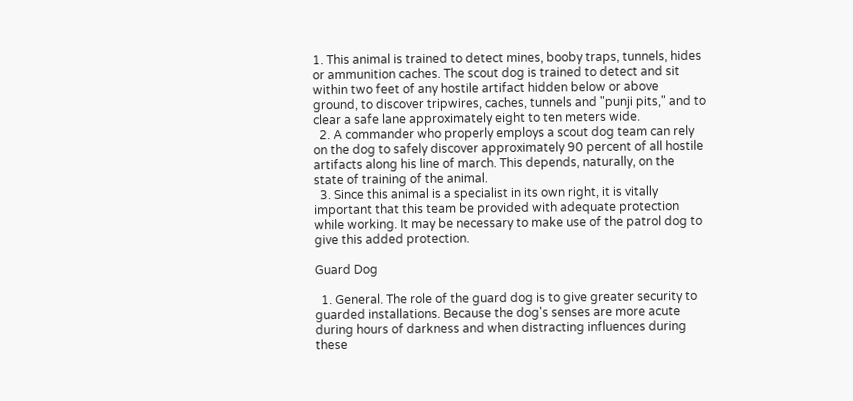1. This animal is trained to detect mines, booby traps, tunnels, hides or ammunition caches. The scout dog is trained to detect and sit within two feet of any hostile artifact hidden below or above ground, to discover tripwires, caches, tunnels and "punji pits," and to clear a safe lane approximately eight to ten meters wide.
  2. A commander who properly employs a scout dog team can rely on the dog to safely discover approximately 90 percent of all hostile artifacts along his line of march. This depends, naturally, on the state of training of the animal.
  3. Since this animal is a specialist in its own right, it is vitally important that this team be provided with adequate protection while working. It may be necessary to make use of the patrol dog to give this added protection.

Guard Dog

  1. General. The role of the guard dog is to give greater security to guarded installations. Because the dog's senses are more acute during hours of darkness and when distracting influences during these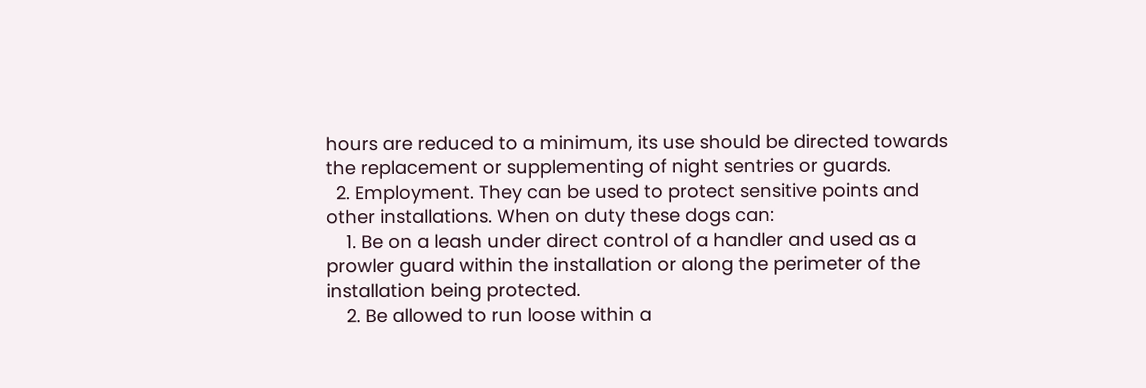hours are reduced to a minimum, its use should be directed towards the replacement or supplementing of night sentries or guards.
  2. Employment. They can be used to protect sensitive points and other installations. When on duty these dogs can:
    1. Be on a leash under direct control of a handler and used as a prowler guard within the installation or along the perimeter of the installation being protected.
    2. Be allowed to run loose within a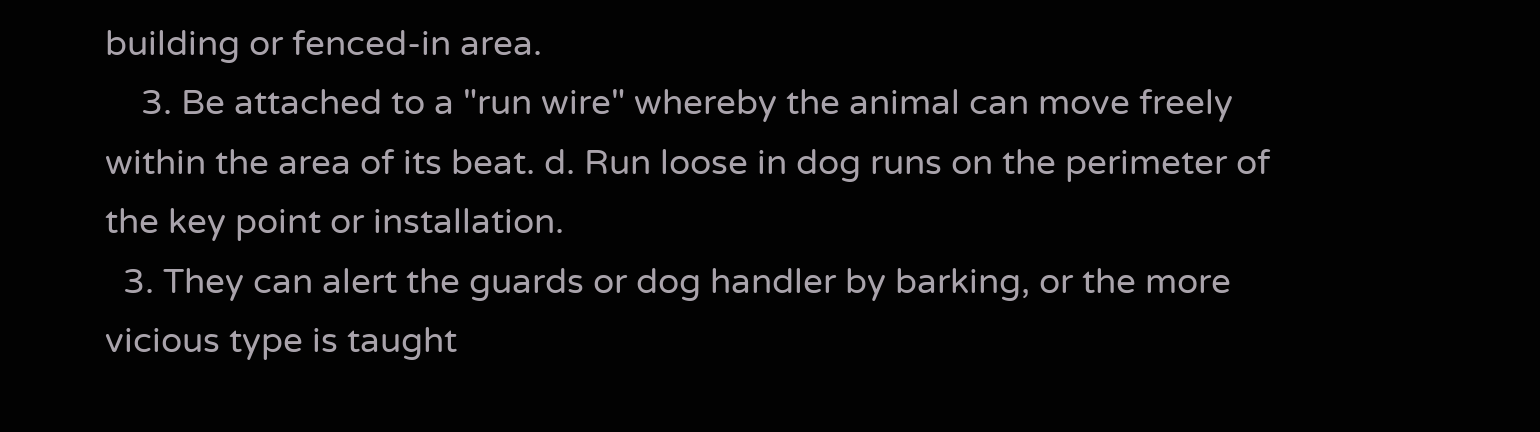building or fenced-in area.
    3. Be attached to a "run wire" whereby the animal can move freely within the area of its beat. d. Run loose in dog runs on the perimeter of the key point or installation.
  3. They can alert the guards or dog handler by barking, or the more vicious type is taught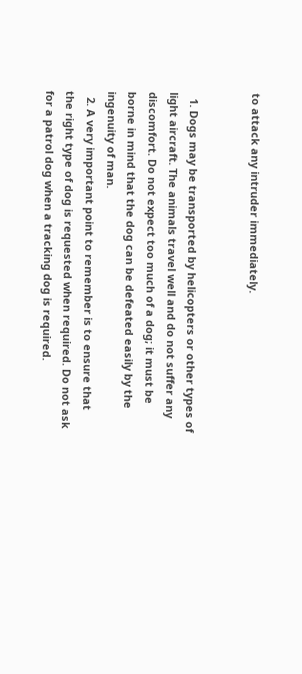to attack any intruder immediately.


  1. Dogs may be transported by helicopters or other types of light aircraft. The animals travel well and do not suffer any discomfort. Do not expect too much of a dog; it must be borne in mind that the dog can be defeated easily by the ingenuity of man.
  2. A very important point to remember is to ensure that the right type of dog is requested when required. Do not ask for a patrol dog when a tracking dog is required.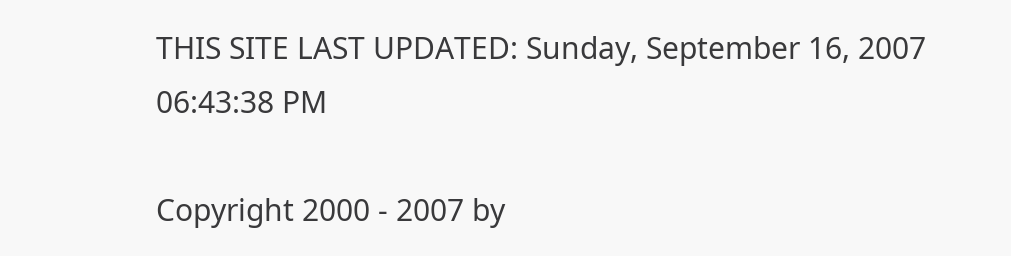THIS SITE LAST UPDATED: Sunday, September 16, 2007 06:43:38 PM

Copyright 2000 - 2007 by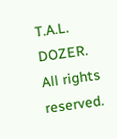T.A.L. DOZER. All rights reserved.